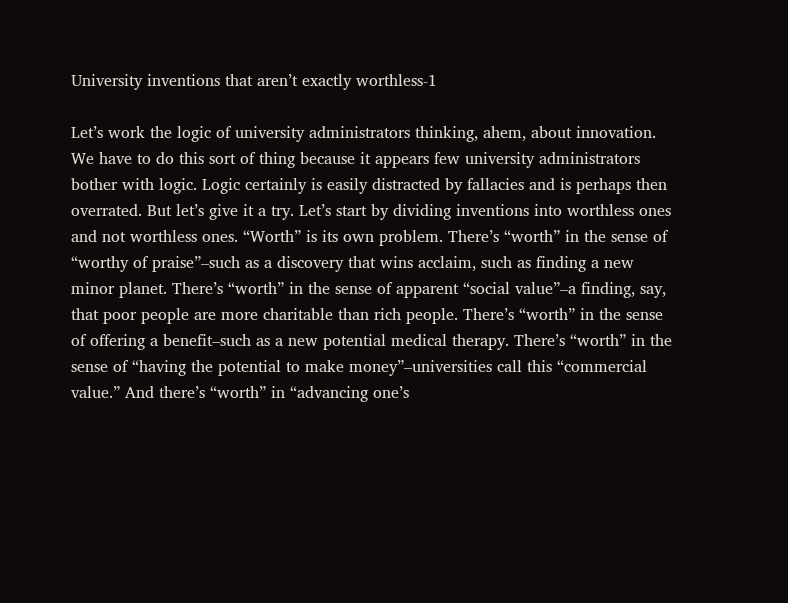University inventions that aren’t exactly worthless-1

Let’s work the logic of university administrators thinking, ahem, about innovation. We have to do this sort of thing because it appears few university administrators bother with logic. Logic certainly is easily distracted by fallacies and is perhaps then overrated. But let’s give it a try. Let’s start by dividing inventions into worthless ones and not worthless ones. “Worth” is its own problem. There’s “worth” in the sense of “worthy of praise”–such as a discovery that wins acclaim, such as finding a new minor planet. There’s “worth” in the sense of apparent “social value”–a finding, say, that poor people are more charitable than rich people. There’s “worth” in the sense of offering a benefit–such as a new potential medical therapy. There’s “worth” in the sense of “having the potential to make money”–universities call this “commercial value.” And there’s “worth” in “advancing one’s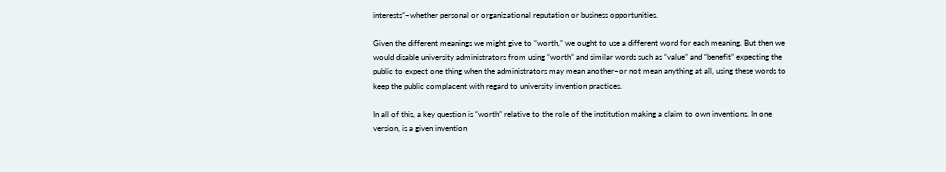interests”–whether personal or organizational reputation or business opportunities.

Given the different meanings we might give to “worth,” we ought to use a different word for each meaning. But then we would disable university administrators from using “worth” and similar words such as “value” and “benefit” expecting the public to expect one thing when the administrators may mean another–or not mean anything at all, using these words to keep the public complacent with regard to university invention practices.

In all of this, a key question is “worth” relative to the role of the institution making a claim to own inventions. In one version, is a given invention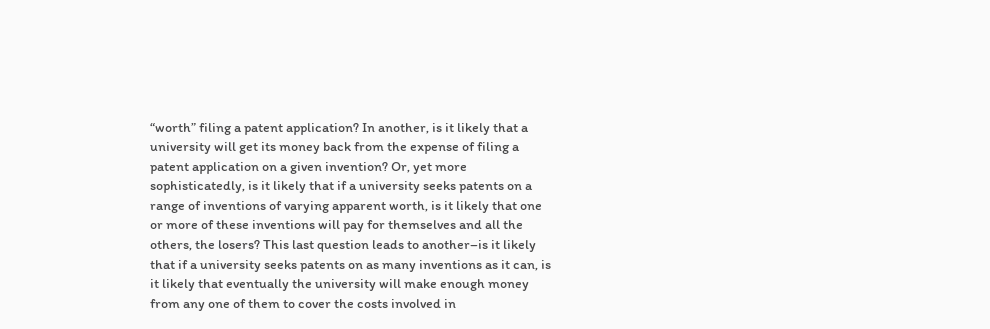“worth” filing a patent application? In another, is it likely that a university will get its money back from the expense of filing a patent application on a given invention? Or, yet more sophisticatedly, is it likely that if a university seeks patents on a range of inventions of varying apparent worth, is it likely that one or more of these inventions will pay for themselves and all the others, the losers? This last question leads to another–is it likely that if a university seeks patents on as many inventions as it can, is it likely that eventually the university will make enough money from any one of them to cover the costs involved in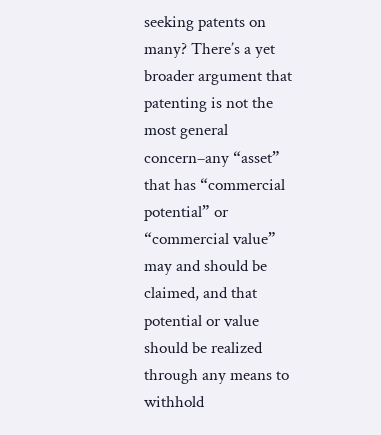seeking patents on many? There’s a yet broader argument that patenting is not the most general concern–any “asset” that has “commercial potential” or “commercial value” may and should be claimed, and that potential or value should be realized through any means to withhold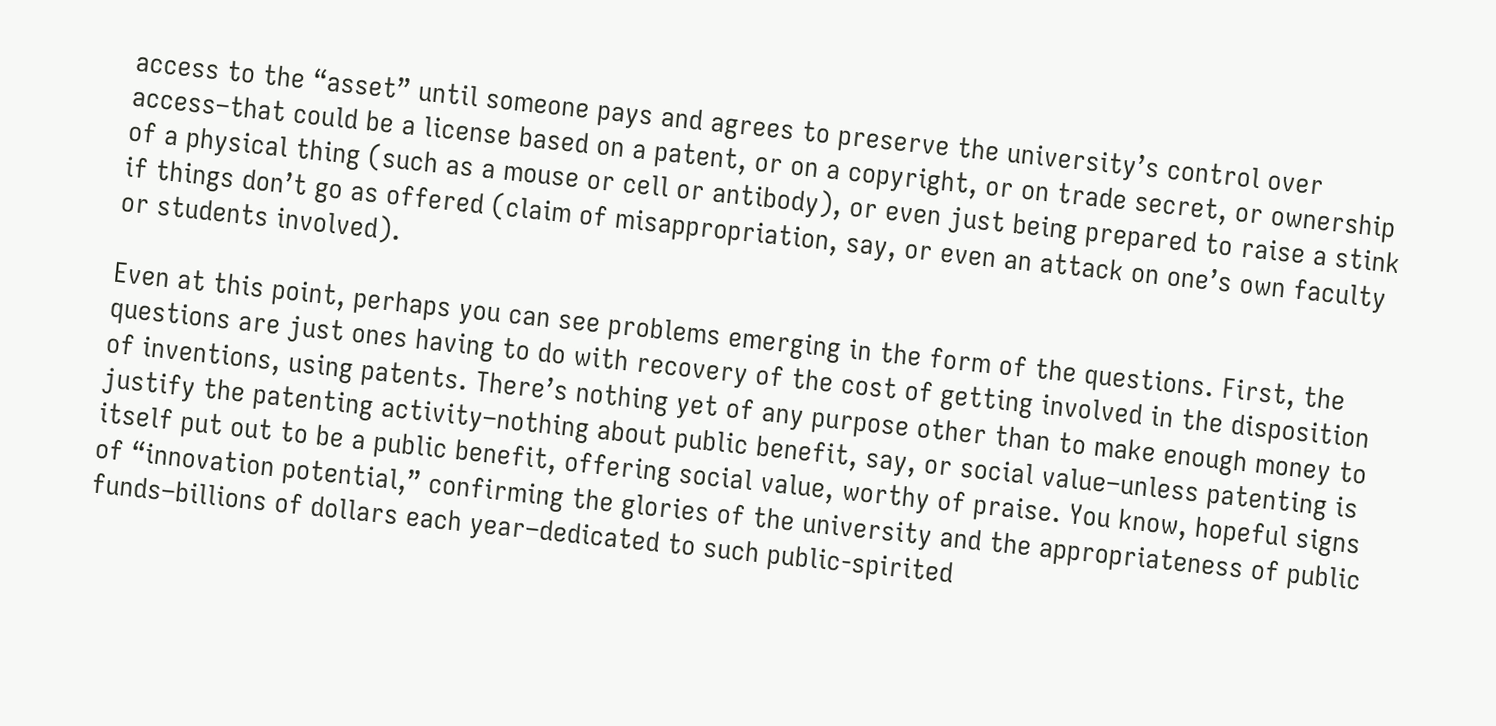access to the “asset” until someone pays and agrees to preserve the university’s control over access–that could be a license based on a patent, or on a copyright, or on trade secret, or ownership of a physical thing (such as a mouse or cell or antibody), or even just being prepared to raise a stink if things don’t go as offered (claim of misappropriation, say, or even an attack on one’s own faculty or students involved).

Even at this point, perhaps you can see problems emerging in the form of the questions. First, the questions are just ones having to do with recovery of the cost of getting involved in the disposition of inventions, using patents. There’s nothing yet of any purpose other than to make enough money to justify the patenting activity–nothing about public benefit, say, or social value–unless patenting is itself put out to be a public benefit, offering social value, worthy of praise. You know, hopeful signs of “innovation potential,” confirming the glories of the university and the appropriateness of public funds–billions of dollars each year–dedicated to such public-spirited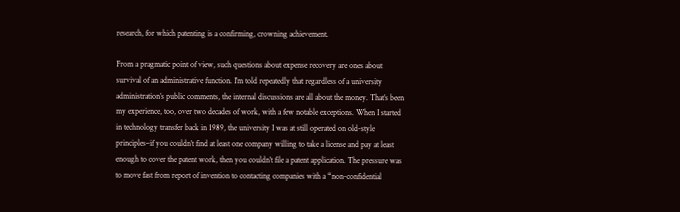research, for which patenting is a confirming, crowning achievement.

From a pragmatic point of view, such questions about expense recovery are ones about survival of an administrative function. I’m told repeatedly that regardless of a university administration’s public comments, the internal discussions are all about the money. That’s been my experience, too, over two decades of work, with a few notable exceptions. When I started in technology transfer back in 1989, the university I was at still operated on old-style principles–if you couldn’t find at least one company willing to take a license and pay at least enough to cover the patent work, then you couldn’t file a patent application. The pressure was to move fast from report of invention to contacting companies with a “non-confidential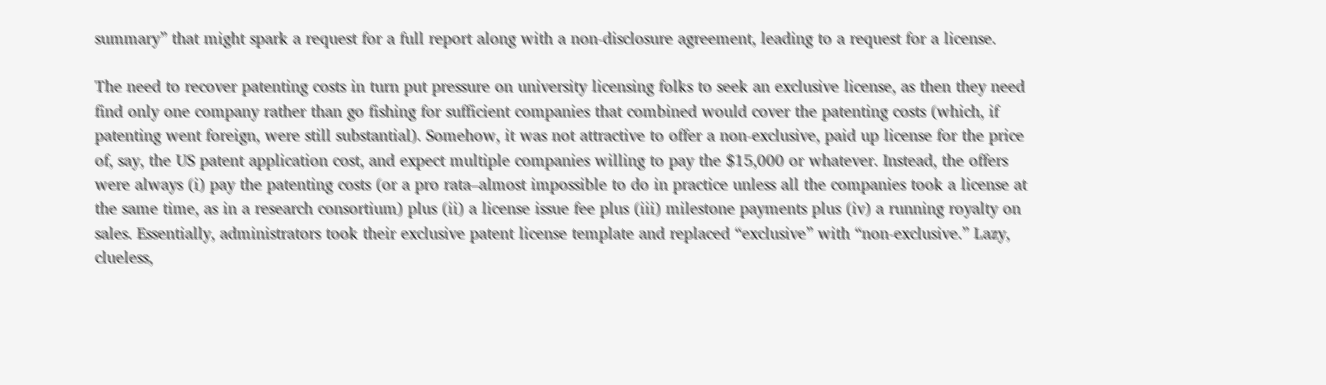summary” that might spark a request for a full report along with a non-disclosure agreement, leading to a request for a license.

The need to recover patenting costs in turn put pressure on university licensing folks to seek an exclusive license, as then they need find only one company rather than go fishing for sufficient companies that combined would cover the patenting costs (which, if patenting went foreign, were still substantial). Somehow, it was not attractive to offer a non-exclusive, paid up license for the price of, say, the US patent application cost, and expect multiple companies willing to pay the $15,000 or whatever. Instead, the offers were always (i) pay the patenting costs (or a pro rata–almost impossible to do in practice unless all the companies took a license at the same time, as in a research consortium) plus (ii) a license issue fee plus (iii) milestone payments plus (iv) a running royalty on sales. Essentially, administrators took their exclusive patent license template and replaced “exclusive” with “non-exclusive.” Lazy, clueless,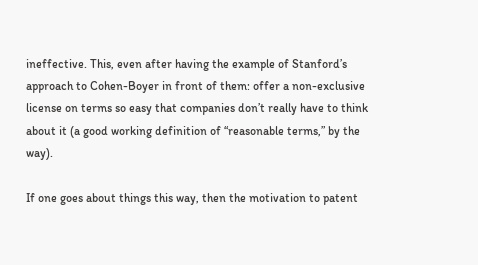ineffective. This, even after having the example of Stanford’s approach to Cohen-Boyer in front of them: offer a non-exclusive license on terms so easy that companies don’t really have to think about it (a good working definition of “reasonable terms,” by the way).

If one goes about things this way, then the motivation to patent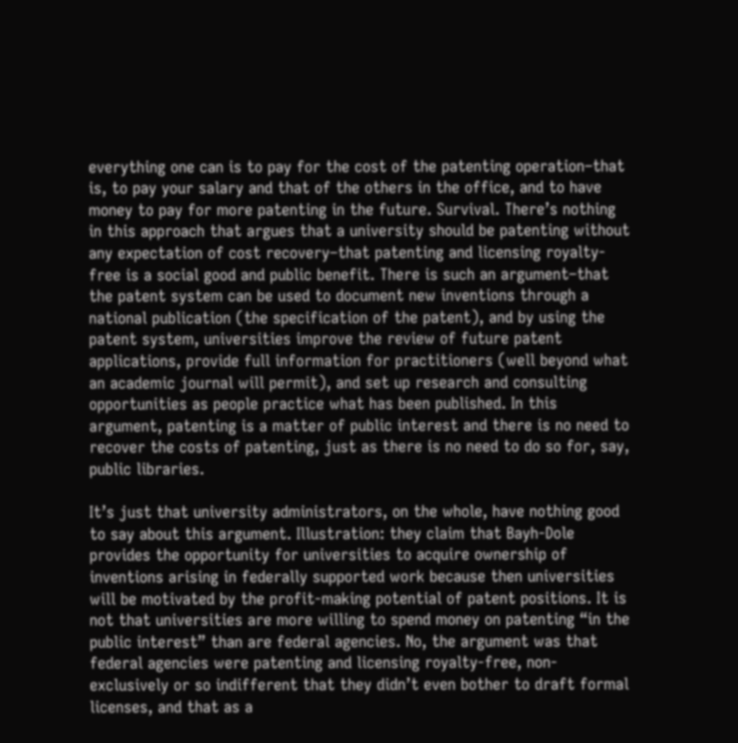everything one can is to pay for the cost of the patenting operation–that is, to pay your salary and that of the others in the office, and to have money to pay for more patenting in the future. Survival. There’s nothing in this approach that argues that a university should be patenting without any expectation of cost recovery–that patenting and licensing royalty-free is a social good and public benefit. There is such an argument–that the patent system can be used to document new inventions through a national publication (the specification of the patent), and by using the patent system, universities improve the review of future patent applications, provide full information for practitioners (well beyond what an academic journal will permit), and set up research and consulting opportunities as people practice what has been published. In this argument, patenting is a matter of public interest and there is no need to recover the costs of patenting, just as there is no need to do so for, say, public libraries.

It’s just that university administrators, on the whole, have nothing good to say about this argument. Illustration: they claim that Bayh-Dole provides the opportunity for universities to acquire ownership of inventions arising in federally supported work because then universities will be motivated by the profit-making potential of patent positions. It is not that universities are more willing to spend money on patenting “in the public interest” than are federal agencies. No, the argument was that federal agencies were patenting and licensing royalty-free, non-exclusively or so indifferent that they didn’t even bother to draft formal licenses, and that as a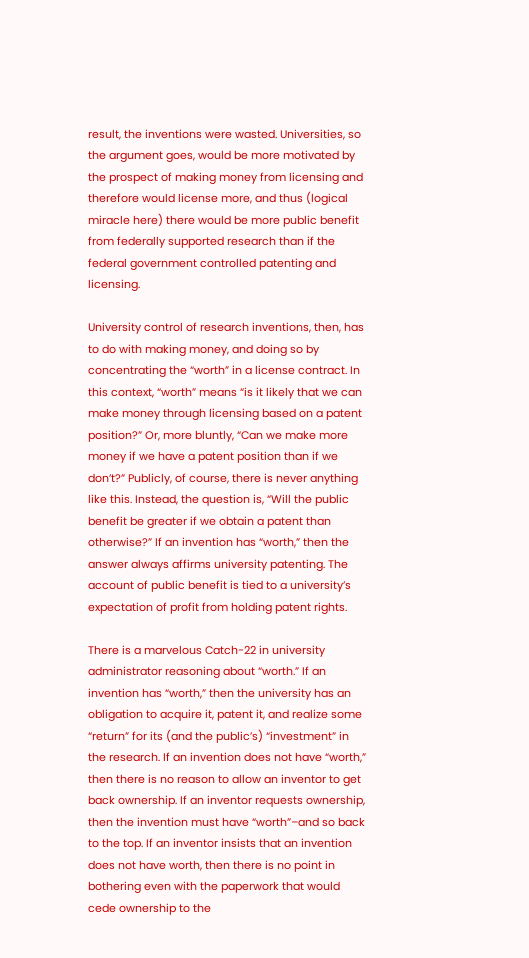result, the inventions were wasted. Universities, so the argument goes, would be more motivated by the prospect of making money from licensing and therefore would license more, and thus (logical miracle here) there would be more public benefit from federally supported research than if the federal government controlled patenting and licensing.

University control of research inventions, then, has to do with making money, and doing so by concentrating the “worth” in a license contract. In this context, “worth” means “is it likely that we can make money through licensing based on a patent position?” Or, more bluntly, “Can we make more money if we have a patent position than if we don’t?” Publicly, of course, there is never anything like this. Instead, the question is, “Will the public benefit be greater if we obtain a patent than otherwise?” If an invention has “worth,” then the answer always affirms university patenting. The account of public benefit is tied to a university’s expectation of profit from holding patent rights.

There is a marvelous Catch-22 in university administrator reasoning about “worth.” If an invention has “worth,” then the university has an obligation to acquire it, patent it, and realize some “return” for its (and the public’s) “investment” in the research. If an invention does not have “worth,” then there is no reason to allow an inventor to get back ownership. If an inventor requests ownership, then the invention must have “worth”–and so back to the top. If an inventor insists that an invention does not have worth, then there is no point in bothering even with the paperwork that would cede ownership to the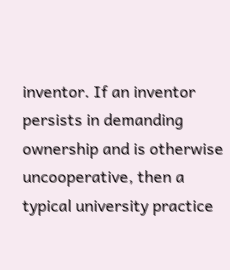inventor. If an inventor persists in demanding ownership and is otherwise uncooperative, then a typical university practice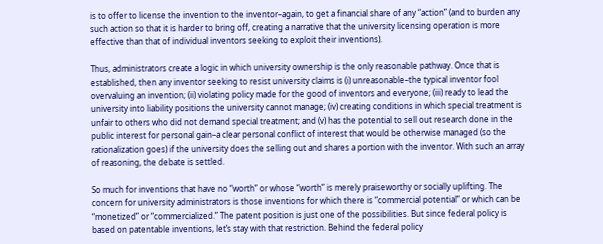is to offer to license the invention to the inventor–again, to get a financial share of any “action” (and to burden any such action so that it is harder to bring off, creating a narrative that the university licensing operation is more effective than that of individual inventors seeking to exploit their inventions).

Thus, administrators create a logic in which university ownership is the only reasonable pathway. Once that is established, then any inventor seeking to resist university claims is (i) unreasonable–the typical inventor fool overvaluing an invention; (ii) violating policy made for the good of inventors and everyone; (iii) ready to lead the university into liability positions the university cannot manage; (iv) creating conditions in which special treatment is unfair to others who did not demand special treatment; and (v) has the potential to sell out research done in the public interest for personal gain–a clear personal conflict of interest that would be otherwise managed (so the rationalization goes) if the university does the selling out and shares a portion with the inventor. With such an array of reasoning, the debate is settled.

So much for inventions that have no “worth” or whose “worth” is merely praiseworthy or socially uplifting. The concern for university administrators is those inventions for which there is “commercial potential” or which can be “monetized” or “commercialized.” The patent position is just one of the possibilities. But since federal policy is based on patentable inventions, let’s stay with that restriction. Behind the federal policy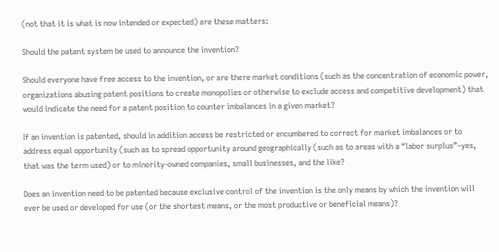(not that it is what is now intended or expected) are these matters:

Should the patent system be used to announce the invention?

Should everyone have free access to the invention, or are there market conditions (such as the concentration of economic power, organizations abusing patent positions to create monopolies or otherwise to exclude access and competitive development) that would indicate the need for a patent position to counter imbalances in a given market?

If an invention is patented, should in addition access be restricted or encumbered to correct for market imbalances or to address equal opportunity (such as to spread opportunity around geographically (such as to areas with a “labor surplus”–yes, that was the term used) or to minority-owned companies, small businesses, and the like?

Does an invention need to be patented because exclusive control of the invention is the only means by which the invention will ever be used or developed for use (or the shortest means, or the most productive or beneficial means)?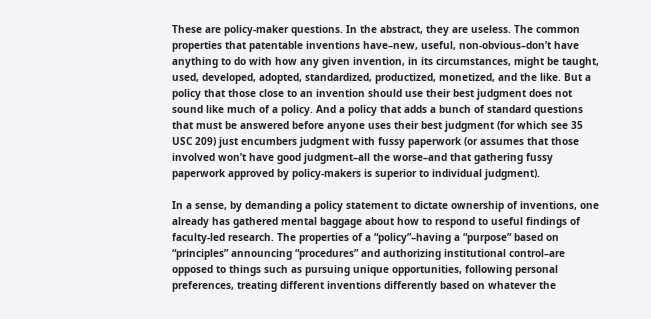These are policy-maker questions. In the abstract, they are useless. The common properties that patentable inventions have–new, useful, non-obvious–don’t have anything to do with how any given invention, in its circumstances, might be taught, used, developed, adopted, standardized, productized, monetized, and the like. But a policy that those close to an invention should use their best judgment does not sound like much of a policy. And a policy that adds a bunch of standard questions that must be answered before anyone uses their best judgment (for which see 35 USC 209) just encumbers judgment with fussy paperwork (or assumes that those involved won’t have good judgment–all the worse–and that gathering fussy paperwork approved by policy-makers is superior to individual judgment).

In a sense, by demanding a policy statement to dictate ownership of inventions, one already has gathered mental baggage about how to respond to useful findings of faculty-led research. The properties of a “policy”–having a “purpose” based on “principles” announcing “procedures” and authorizing institutional control–are opposed to things such as pursuing unique opportunities, following personal preferences, treating different inventions differently based on whatever the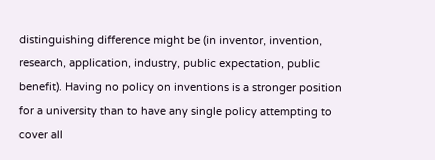distinguishing difference might be (in inventor, invention, research, application, industry, public expectation, public benefit). Having no policy on inventions is a stronger position for a university than to have any single policy attempting to cover all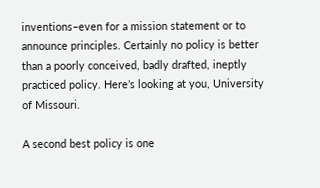inventions–even for a mission statement or to announce principles. Certainly no policy is better than a poorly conceived, badly drafted, ineptly practiced policy. Here’s looking at you, University of Missouri.

A second best policy is one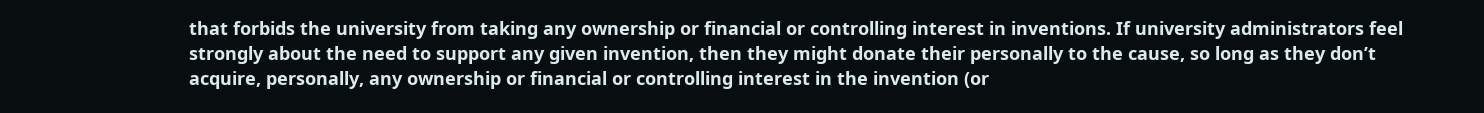that forbids the university from taking any ownership or financial or controlling interest in inventions. If university administrators feel strongly about the need to support any given invention, then they might donate their personally to the cause, so long as they don’t acquire, personally, any ownership or financial or controlling interest in the invention (or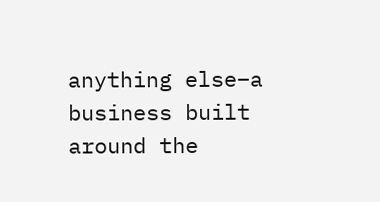anything else–a business built around the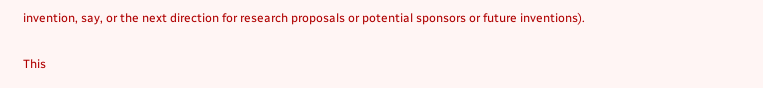invention, say, or the next direction for research proposals or potential sponsors or future inventions).

This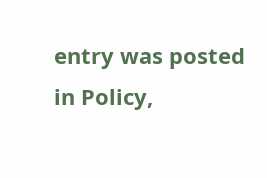entry was posted in Policy,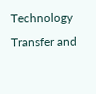Technology Transfer and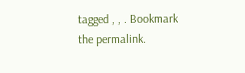tagged , , . Bookmark the permalink.